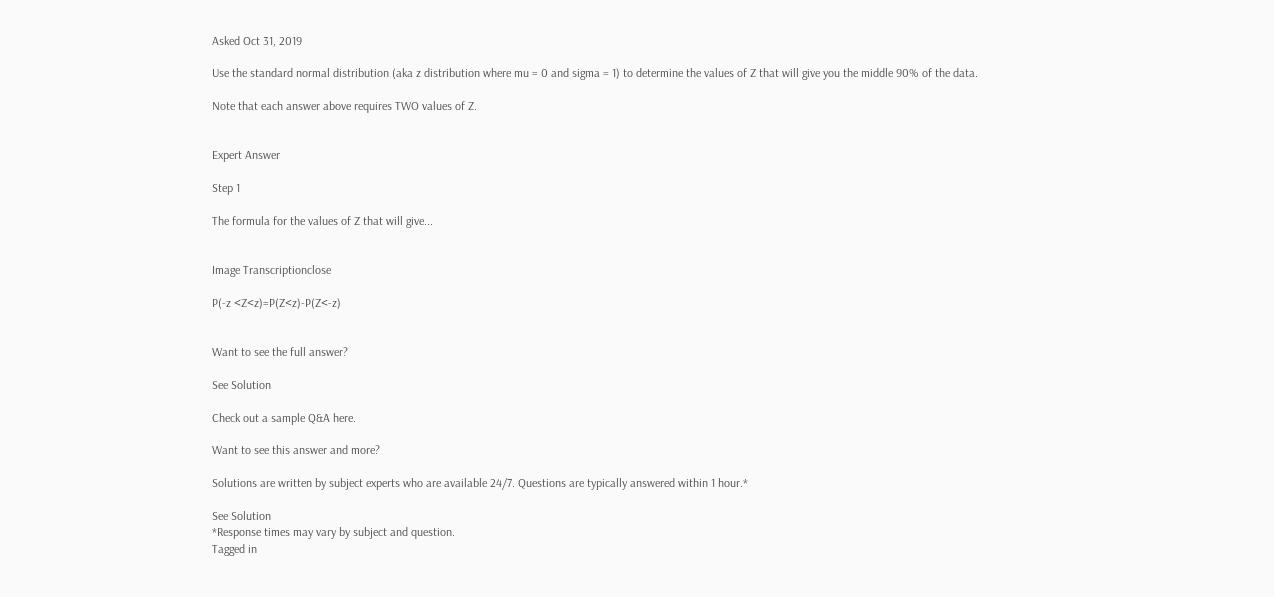Asked Oct 31, 2019

Use the standard normal distribution (aka z distribution where mu = 0 and sigma = 1) to determine the values of Z that will give you the middle 90% of the data.

Note that each answer above requires TWO values of Z.


Expert Answer

Step 1

The formula for the values of Z that will give...


Image Transcriptionclose

P(-z <Z<z)=P(Z<z)-P(Z<-z)


Want to see the full answer?

See Solution

Check out a sample Q&A here.

Want to see this answer and more?

Solutions are written by subject experts who are available 24/7. Questions are typically answered within 1 hour.*

See Solution
*Response times may vary by subject and question.
Tagged in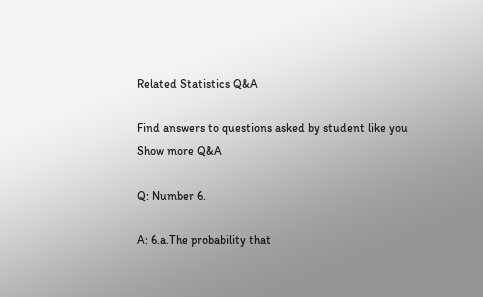Related Statistics Q&A

Find answers to questions asked by student like you
Show more Q&A

Q: Number 6.

A: 6.a.The probability that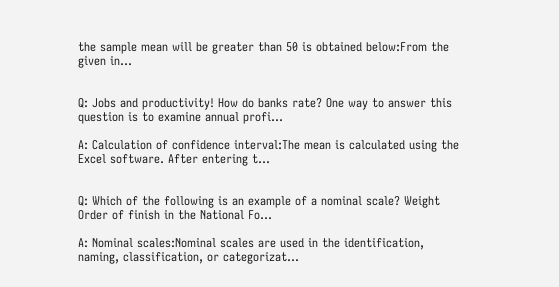the sample mean will be greater than 50 is obtained below:From the given in...


Q: Jobs and productivity! How do banks rate? One way to answer this question is to examine annual profi...

A: Calculation of confidence interval:The mean is calculated using the Excel software. After entering t...


Q: Which of the following is an example of a nominal scale? Weight Order of finish in the National Fo...

A: Nominal scales:Nominal scales are used in the identification, naming, classification, or categorizat...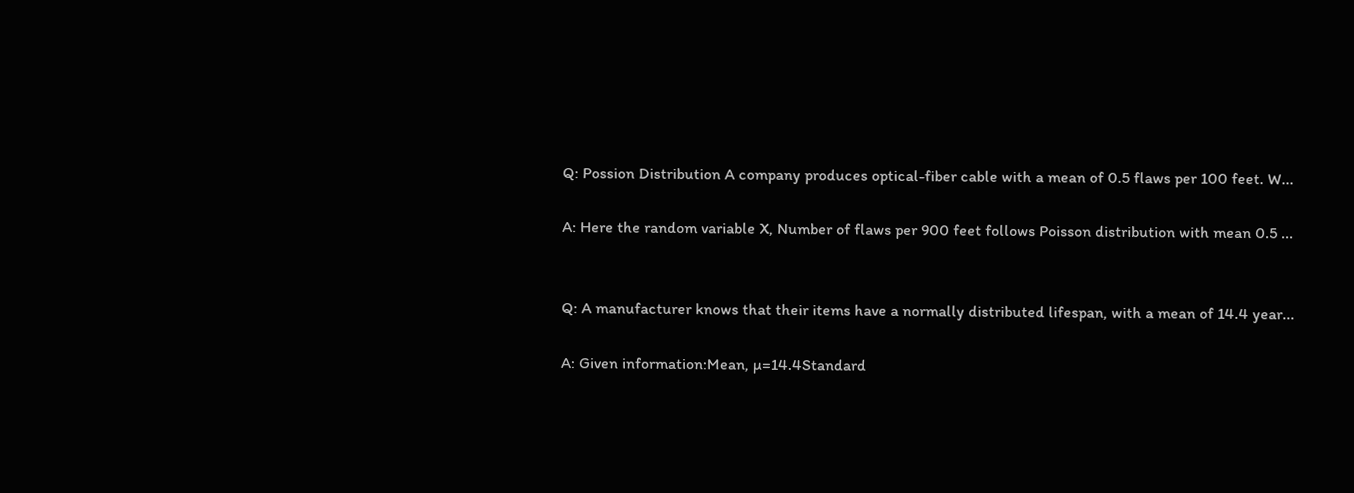Q: Possion Distribution A company produces optical-fiber cable with a mean of 0.5 flaws per 100 feet. W...

A: Here the random variable X, Number of flaws per 900 feet follows Poisson distribution with mean 0.5 ...


Q: A manufacturer knows that their items have a normally distributed lifespan, with a mean of 14.4 year...

A: Given information:Mean, µ=14.4Standard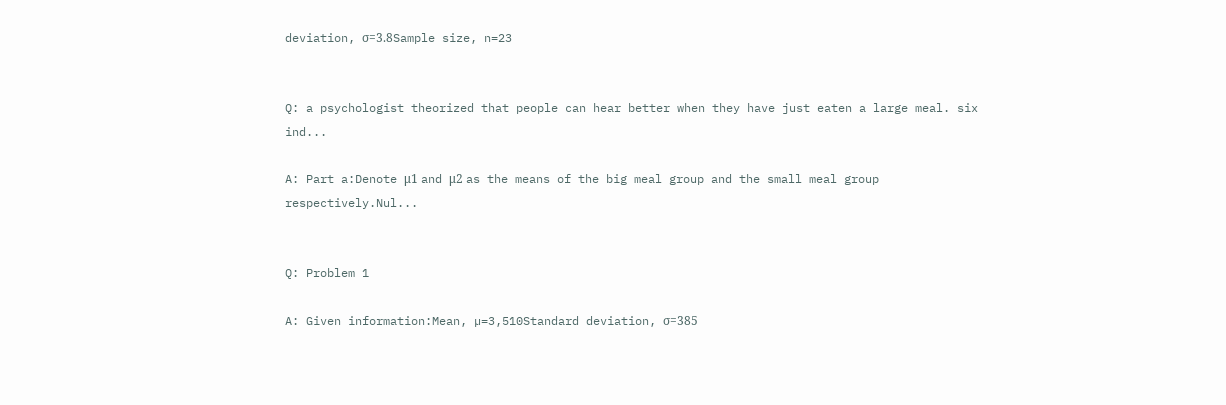deviation, σ=3.8Sample size, n=23


Q: a psychologist theorized that people can hear better when they have just eaten a large meal. six ind...

A: Part a:Denote μ1 and μ2 as the means of the big meal group and the small meal group respectively.Nul...


Q: Problem 1

A: Given information:Mean, µ=3,510Standard deviation, σ=385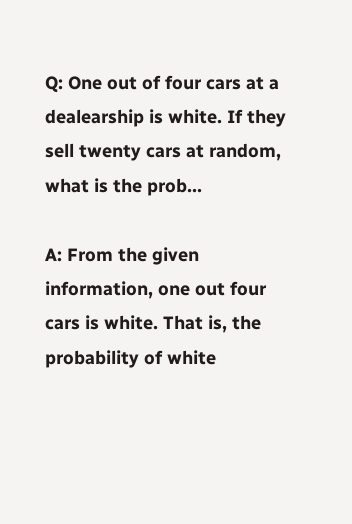Q: One out of four cars at a dealearship is white. If they sell twenty cars at random, what is the prob...

A: From the given information, one out four cars is white. That is, the probability of white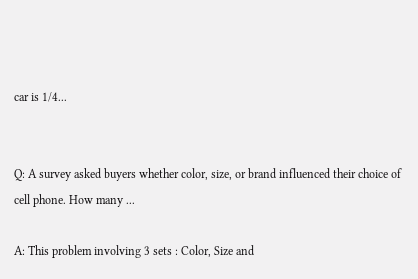car is 1/4...


Q: A survey asked buyers whether color, size, or brand influenced their choice of cell phone. How many ...

A: This problem involving 3 sets : Color, Size and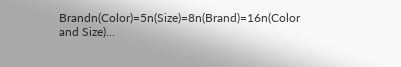Brandn(Color)=5n(Size)=8n(Brand)=16n(Color and Size)...